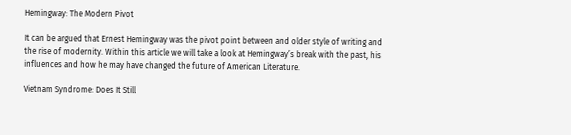Hemingway: The Modern Pivot

It can be argued that Ernest Hemingway was the pivot point between and older style of writing and the rise of modernity. Within this article we will take a look at Hemingway’s break with the past, his influences and how he may have changed the future of American Literature.

Vietnam Syndrome: Does It Still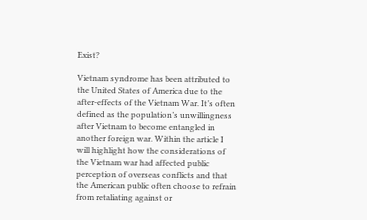Exist?

Vietnam syndrome has been attributed to the United States of America due to the after-effects of the Vietnam War. It’s often defined as the population’s unwillingness after Vietnam to become entangled in another foreign war. Within the article I will highlight how the considerations of the Vietnam war had affected public perception of overseas conflicts and that the American public often choose to refrain from retaliating against or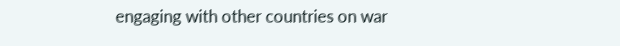engaging with other countries on war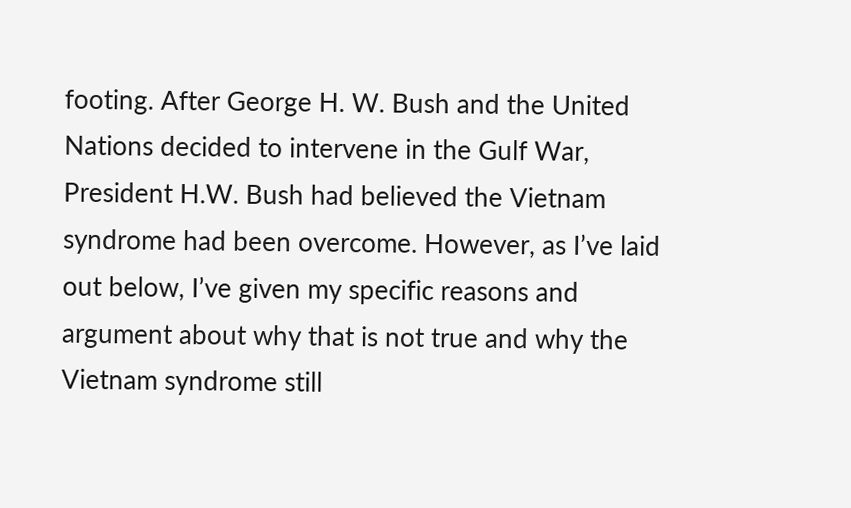footing. After George H. W. Bush and the United Nations decided to intervene in the Gulf War, President H.W. Bush had believed the Vietnam syndrome had been overcome. However, as I’ve laid out below, I’ve given my specific reasons and argument about why that is not true and why the Vietnam syndrome still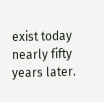exist today nearly fifty years later.